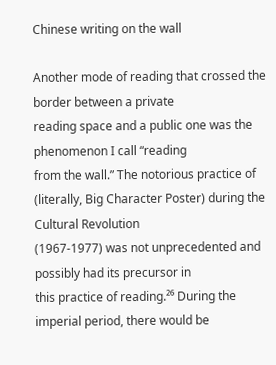Chinese writing on the wall

Another mode of reading that crossed the border between a private
reading space and a public one was the phenomenon I call “reading
from the wall.” The notorious practice of
(literally, Big Character Poster) during the Cultural Revolution
(1967-1977) was not unprecedented and possibly had its precursor in
this practice of reading.²⁶ During the imperial period, there would be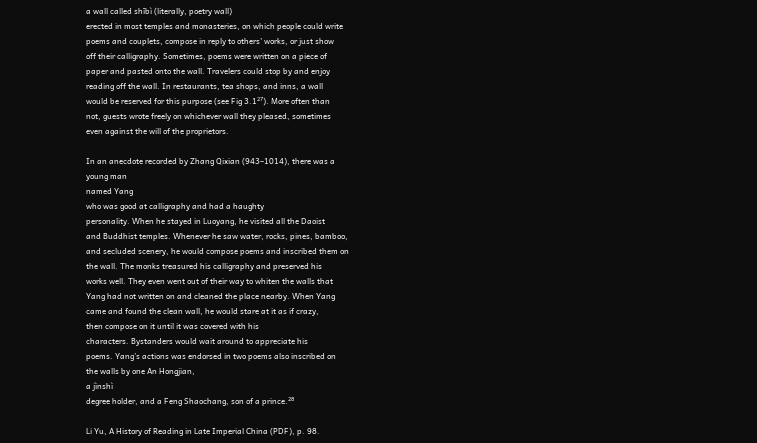a wall called shībì (literally, poetry wall)
erected in most temples and monasteries, on which people could write
poems and couplets, compose in reply to others’ works, or just show
off their calligraphy. Sometimes, poems were written on a piece of
paper and pasted onto the wall. Travelers could stop by and enjoy
reading off the wall. In restaurants, tea shops, and inns, a wall
would be reserved for this purpose (see Fig 3.1²⁷). More often than
not, guests wrote freely on whichever wall they pleased, sometimes
even against the will of the proprietors.

In an anecdote recorded by Zhang Qixian (943–1014), there was a
young man
named Yang
who was good at calligraphy and had a haughty
personality. When he stayed in Luoyang, he visited all the Daoist
and Buddhist temples. Whenever he saw water, rocks, pines, bamboo,
and secluded scenery, he would compose poems and inscribed them on
the wall. The monks treasured his calligraphy and preserved his
works well. They even went out of their way to whiten the walls that
Yang had not written on and cleaned the place nearby. When Yang
came and found the clean wall, he would stare at it as if crazy,
then compose on it until it was covered with his
characters. Bystanders would wait around to appreciate his
poems. Yang’s actions was endorsed in two poems also inscribed on
the walls by one An Hongjian,
a jìnshì
degree holder, and a Feng Shaochang, son of a prince.²⁸

Li Yu, A History of Reading in Late Imperial China (PDF), p. 98.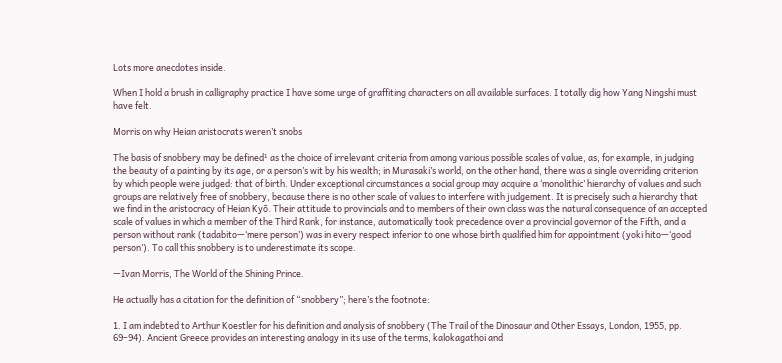Lots more anecdotes inside.

When I hold a brush in calligraphy practice I have some urge of graffiting characters on all available surfaces. I totally dig how Yang Ningshi must have felt.

Morris on why Heian aristocrats weren’t snobs

The basis of snobbery may be defined¹ as the choice of irrelevant criteria from among various possible scales of value, as, for example, in judging the beauty of a painting by its age, or a person’s wit by his wealth; in Murasaki’s world, on the other hand, there was a single overriding criterion by which people were judged: that of birth. Under exceptional circumstances a social group may acquire a ‘monolithic’ hierarchy of values and such groups are relatively free of snobbery, because there is no other scale of values to interfere with judgement. It is precisely such a hierarchy that we find in the aristocracy of Heian Kyō. Their attitude to provincials and to members of their own class was the natural consequence of an accepted scale of values in which a member of the Third Rank, for instance, automatically took precedence over a provincial governor of the Fifth, and a person without rank (tadabito—‘mere person’) was in every respect inferior to one whose birth qualified him for appointment (yoki hito—‘good person’). To call this snobbery is to underestimate its scope.

—Ivan Morris, The World of the Shining Prince.

He actually has a citation for the definition of “snobbery”; here’s the footnote:

1. I am indebted to Arthur Koestler for his definition and analysis of snobbery (The Trail of the Dinosaur and Other Essays, London, 1955, pp. 69–94). Ancient Greece provides an interesting analogy in its use of the terms, kalokagathoi and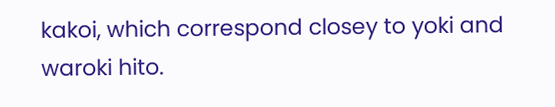kakoi, which correspond closey to yoki and waroki hito.